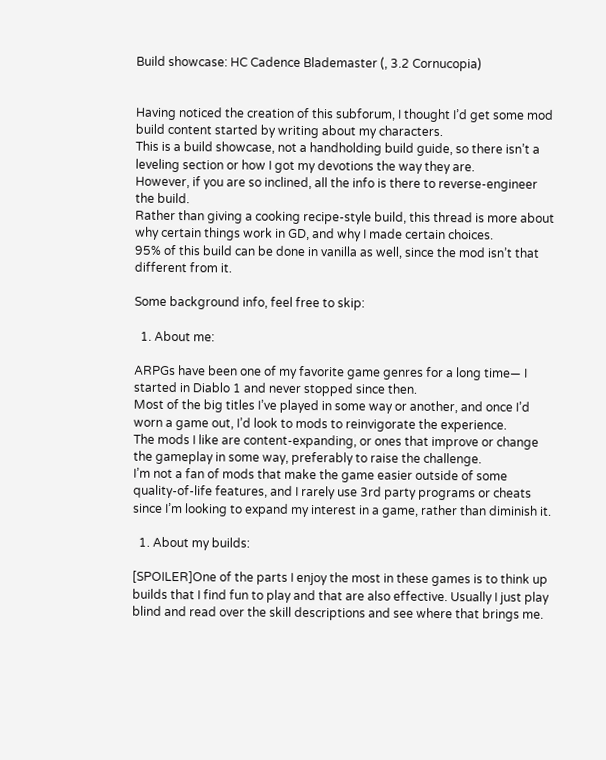Build showcase: HC Cadence Blademaster (, 3.2 Cornucopia)


Having noticed the creation of this subforum, I thought I’d get some mod build content started by writing about my characters.
This is a build showcase, not a handholding build guide, so there isn’t a leveling section or how I got my devotions the way they are.
However, if you are so inclined, all the info is there to reverse-engineer the build.
Rather than giving a cooking recipe-style build, this thread is more about why certain things work in GD, and why I made certain choices.
95% of this build can be done in vanilla as well, since the mod isn’t that different from it.

Some background info, feel free to skip:

  1. About me:

ARPGs have been one of my favorite game genres for a long time— I started in Diablo 1 and never stopped since then.
Most of the big titles I’ve played in some way or another, and once I’d worn a game out, I’d look to mods to reinvigorate the experience.
The mods I like are content-expanding, or ones that improve or change the gameplay in some way, preferably to raise the challenge.
I’m not a fan of mods that make the game easier outside of some quality-of-life features, and I rarely use 3rd party programs or cheats since I’m looking to expand my interest in a game, rather than diminish it.

  1. About my builds:

[SPOILER]One of the parts I enjoy the most in these games is to think up builds that I find fun to play and that are also effective. Usually I just play blind and read over the skill descriptions and see where that brings me.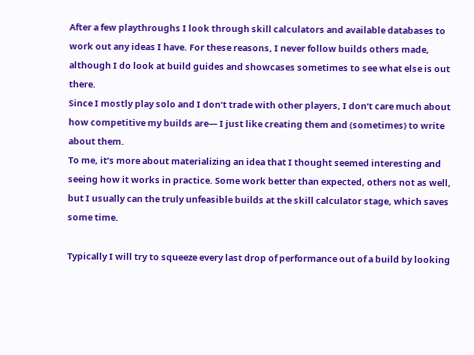After a few playthroughs I look through skill calculators and available databases to work out any ideas I have. For these reasons, I never follow builds others made, although I do look at build guides and showcases sometimes to see what else is out there.
Since I mostly play solo and I don’t trade with other players, I don’t care much about how competitive my builds are— I just like creating them and (sometimes) to write about them.
To me, it’s more about materializing an idea that I thought seemed interesting and seeing how it works in practice. Some work better than expected, others not as well, but I usually can the truly unfeasible builds at the skill calculator stage, which saves some time.

Typically I will try to squeeze every last drop of performance out of a build by looking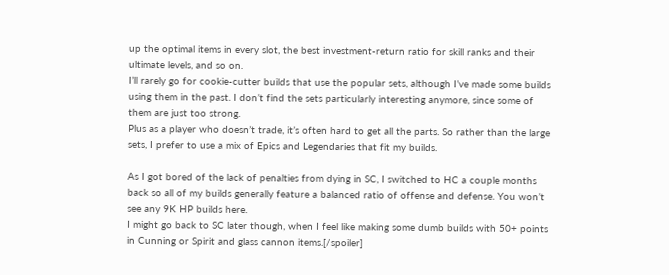up the optimal items in every slot, the best investment-return ratio for skill ranks and their ultimate levels, and so on.
I’ll rarely go for cookie-cutter builds that use the popular sets, although I’ve made some builds using them in the past. I don’t find the sets particularly interesting anymore, since some of them are just too strong.
Plus as a player who doesn’t trade, it’s often hard to get all the parts. So rather than the large sets, I prefer to use a mix of Epics and Legendaries that fit my builds.

As I got bored of the lack of penalties from dying in SC, I switched to HC a couple months back so all of my builds generally feature a balanced ratio of offense and defense. You won’t see any 9K HP builds here.
I might go back to SC later though, when I feel like making some dumb builds with 50+ points in Cunning or Spirit and glass cannon items.[/spoiler]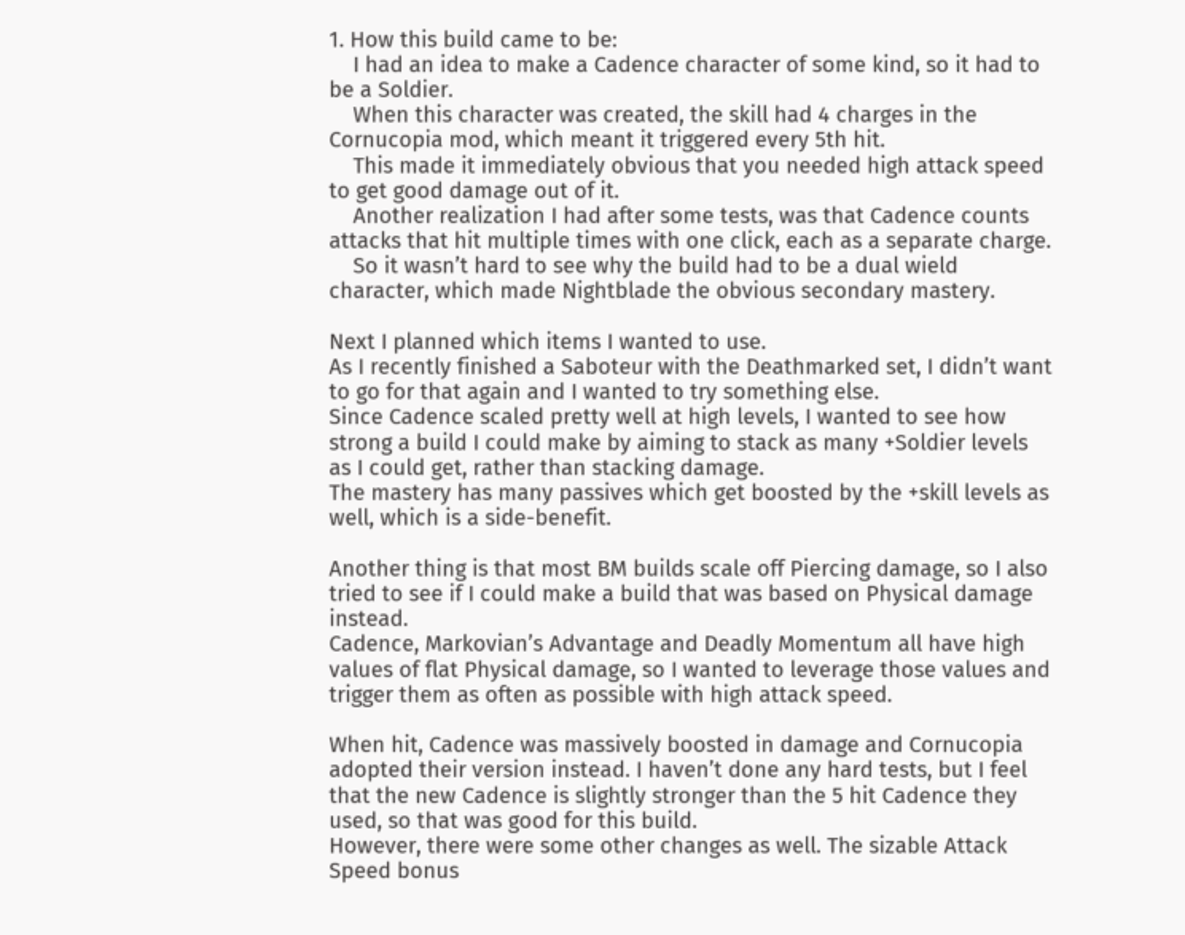1. How this build came to be:
    I had an idea to make a Cadence character of some kind, so it had to be a Soldier.
    When this character was created, the skill had 4 charges in the Cornucopia mod, which meant it triggered every 5th hit.
    This made it immediately obvious that you needed high attack speed to get good damage out of it.
    Another realization I had after some tests, was that Cadence counts attacks that hit multiple times with one click, each as a separate charge.
    So it wasn’t hard to see why the build had to be a dual wield character, which made Nightblade the obvious secondary mastery.

Next I planned which items I wanted to use.
As I recently finished a Saboteur with the Deathmarked set, I didn’t want to go for that again and I wanted to try something else.
Since Cadence scaled pretty well at high levels, I wanted to see how strong a build I could make by aiming to stack as many +Soldier levels as I could get, rather than stacking damage.
The mastery has many passives which get boosted by the +skill levels as well, which is a side-benefit.

Another thing is that most BM builds scale off Piercing damage, so I also tried to see if I could make a build that was based on Physical damage instead.
Cadence, Markovian’s Advantage and Deadly Momentum all have high values of flat Physical damage, so I wanted to leverage those values and trigger them as often as possible with high attack speed.

When hit, Cadence was massively boosted in damage and Cornucopia adopted their version instead. I haven’t done any hard tests, but I feel that the new Cadence is slightly stronger than the 5 hit Cadence they used, so that was good for this build.
However, there were some other changes as well. The sizable Attack Speed bonus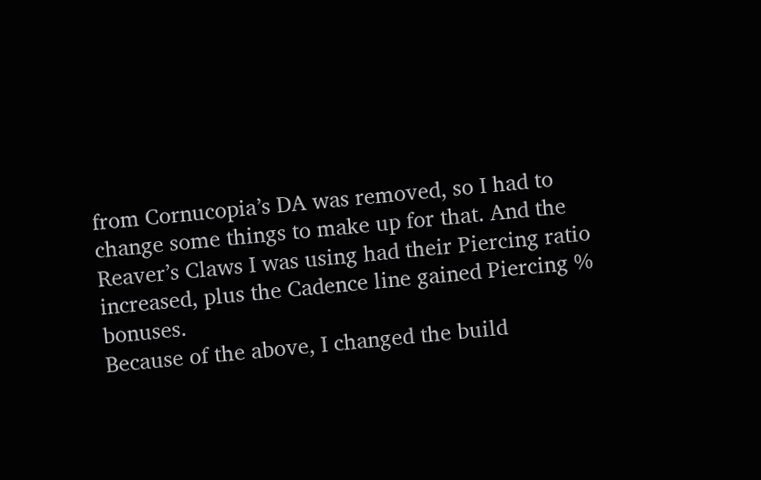from Cornucopia’s DA was removed, so I had to change some things to make up for that. And the Reaver’s Claws I was using had their Piercing ratio increased, plus the Cadence line gained Piercing % bonuses.
Because of the above, I changed the build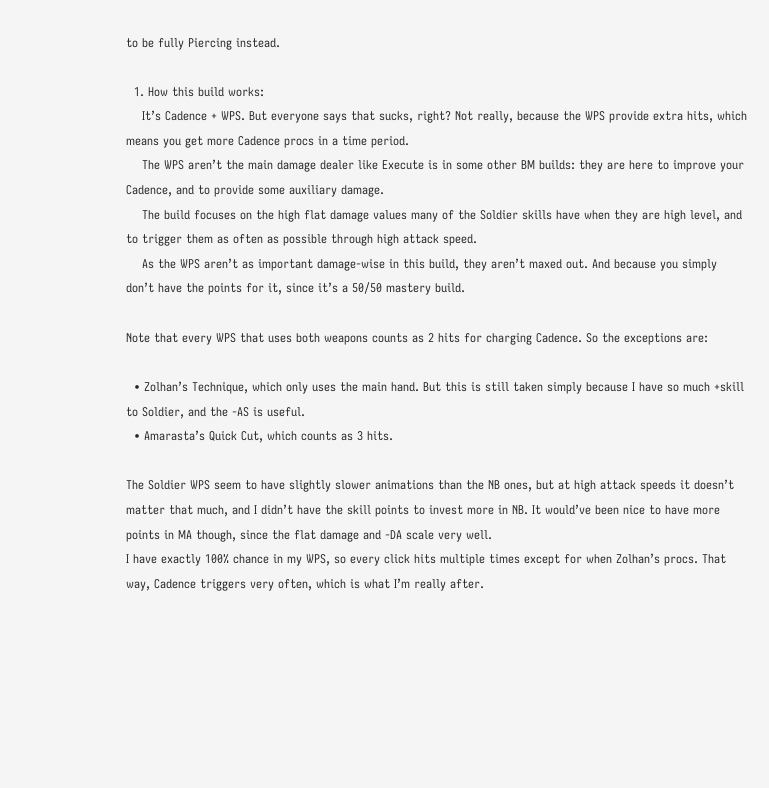to be fully Piercing instead.

  1. How this build works:
    It’s Cadence + WPS. But everyone says that sucks, right? Not really, because the WPS provide extra hits, which means you get more Cadence procs in a time period.
    The WPS aren’t the main damage dealer like Execute is in some other BM builds: they are here to improve your Cadence, and to provide some auxiliary damage.
    The build focuses on the high flat damage values many of the Soldier skills have when they are high level, and to trigger them as often as possible through high attack speed.
    As the WPS aren’t as important damage-wise in this build, they aren’t maxed out. And because you simply don’t have the points for it, since it’s a 50/50 mastery build.

Note that every WPS that uses both weapons counts as 2 hits for charging Cadence. So the exceptions are:

  • Zolhan’s Technique, which only uses the main hand. But this is still taken simply because I have so much +skill to Soldier, and the -AS is useful.
  • Amarasta’s Quick Cut, which counts as 3 hits.

The Soldier WPS seem to have slightly slower animations than the NB ones, but at high attack speeds it doesn’t matter that much, and I didn’t have the skill points to invest more in NB. It would’ve been nice to have more points in MA though, since the flat damage and -DA scale very well.
I have exactly 100% chance in my WPS, so every click hits multiple times except for when Zolhan’s procs. That way, Cadence triggers very often, which is what I’m really after.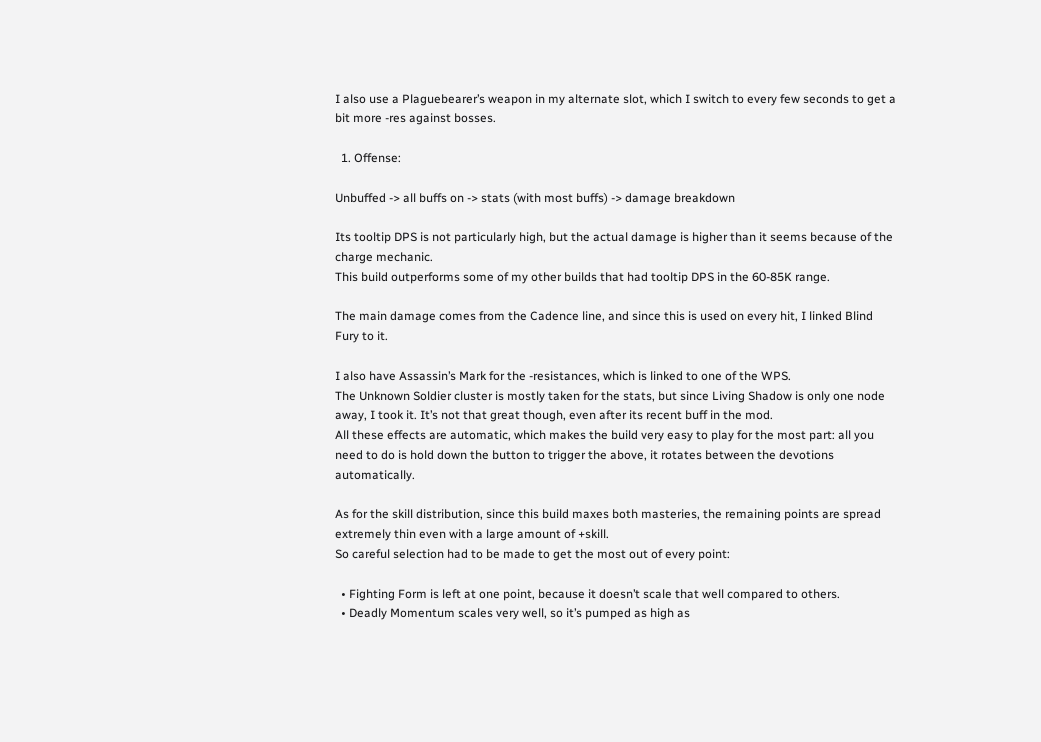I also use a Plaguebearer’s weapon in my alternate slot, which I switch to every few seconds to get a bit more -res against bosses.

  1. Offense:

Unbuffed -> all buffs on -> stats (with most buffs) -> damage breakdown

Its tooltip DPS is not particularly high, but the actual damage is higher than it seems because of the charge mechanic.
This build outperforms some of my other builds that had tooltip DPS in the 60-85K range.

The main damage comes from the Cadence line, and since this is used on every hit, I linked Blind Fury to it.

I also have Assassin’s Mark for the -resistances, which is linked to one of the WPS.
The Unknown Soldier cluster is mostly taken for the stats, but since Living Shadow is only one node away, I took it. It’s not that great though, even after its recent buff in the mod.
All these effects are automatic, which makes the build very easy to play for the most part: all you need to do is hold down the button to trigger the above, it rotates between the devotions automatically.

As for the skill distribution, since this build maxes both masteries, the remaining points are spread extremely thin even with a large amount of +skill.
So careful selection had to be made to get the most out of every point:

  • Fighting Form is left at one point, because it doesn’t scale that well compared to others.
  • Deadly Momentum scales very well, so it’s pumped as high as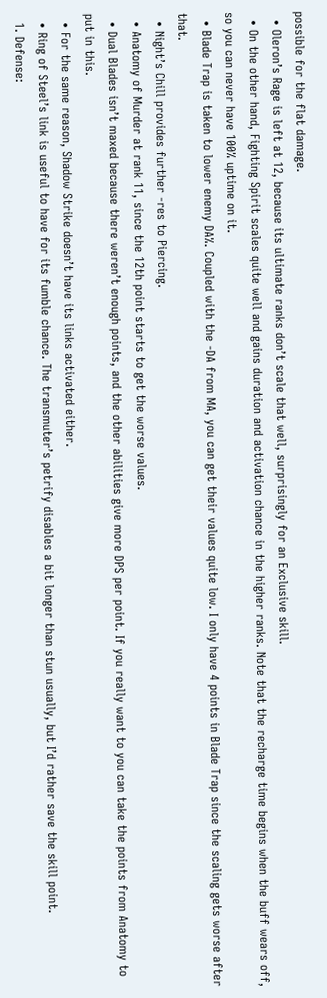possible for the flat damage.
  • Oleron’s Rage is left at 12, because its ultimate ranks don’t scale that well, surprisingly for an Exclusive skill.
  • On the other hand, Fighting Spirit scales quite well and gains duration and activation chance in the higher ranks. Note that the recharge time begins when the buff wears off, so you can never have 100% uptime on it.
  • Blade Trap is taken to lower enemy DA%. Coupled with the -DA from MA, you can get their values quite low. I only have 4 points in Blade Trap since the scaling gets worse after that.
  • Night’s Chill provides further -res to Piercing.
  • Anatomy of Murder at rank 11, since the 12th point starts to get the worse values.
  • Dual Blades isn’t maxed because there weren’t enough points, and the other abilities give more DPS per point. If you really want to you can take the points from Anatomy to put in this.
  • For the same reason, Shadow Strike doesn’t have its links activated either.
  • Ring of Steel’s link is useful to have for its fumble chance. The transmuter’s petrify disables a bit longer than stun usually, but I’d rather save the skill point.
  1. Defense: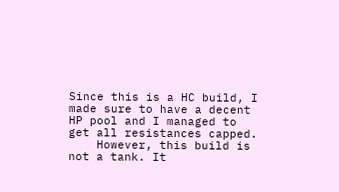Since this is a HC build, I made sure to have a decent HP pool and I managed to get all resistances capped.
    However, this build is not a tank. It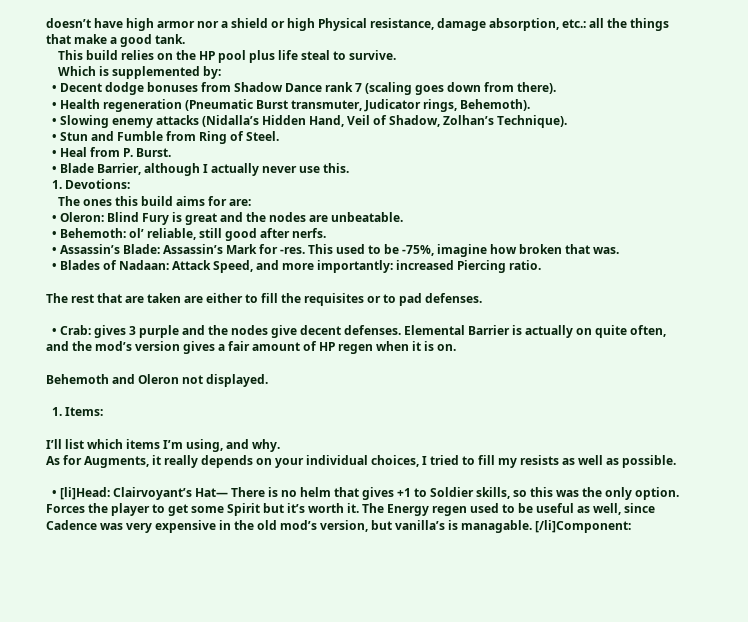doesn’t have high armor nor a shield or high Physical resistance, damage absorption, etc.: all the things that make a good tank.
    This build relies on the HP pool plus life steal to survive.
    Which is supplemented by:
  • Decent dodge bonuses from Shadow Dance rank 7 (scaling goes down from there).
  • Health regeneration (Pneumatic Burst transmuter, Judicator rings, Behemoth).
  • Slowing enemy attacks (Nidalla’s Hidden Hand, Veil of Shadow, Zolhan’s Technique).
  • Stun and Fumble from Ring of Steel.
  • Heal from P. Burst.
  • Blade Barrier, although I actually never use this.
  1. Devotions:
    The ones this build aims for are:
  • Oleron: Blind Fury is great and the nodes are unbeatable.
  • Behemoth: ol’ reliable, still good after nerfs.
  • Assassin’s Blade: Assassin’s Mark for -res. This used to be -75%, imagine how broken that was.
  • Blades of Nadaan: Attack Speed, and more importantly: increased Piercing ratio.

The rest that are taken are either to fill the requisites or to pad defenses.

  • Crab: gives 3 purple and the nodes give decent defenses. Elemental Barrier is actually on quite often, and the mod’s version gives a fair amount of HP regen when it is on.

Behemoth and Oleron not displayed.

  1. Items:

I’ll list which items I’m using, and why.
As for Augments, it really depends on your individual choices, I tried to fill my resists as well as possible.

  • [li]Head: Clairvoyant’s Hat— There is no helm that gives +1 to Soldier skills, so this was the only option. Forces the player to get some Spirit but it’s worth it. The Energy regen used to be useful as well, since Cadence was very expensive in the old mod’s version, but vanilla’s is managable. [/li]Component: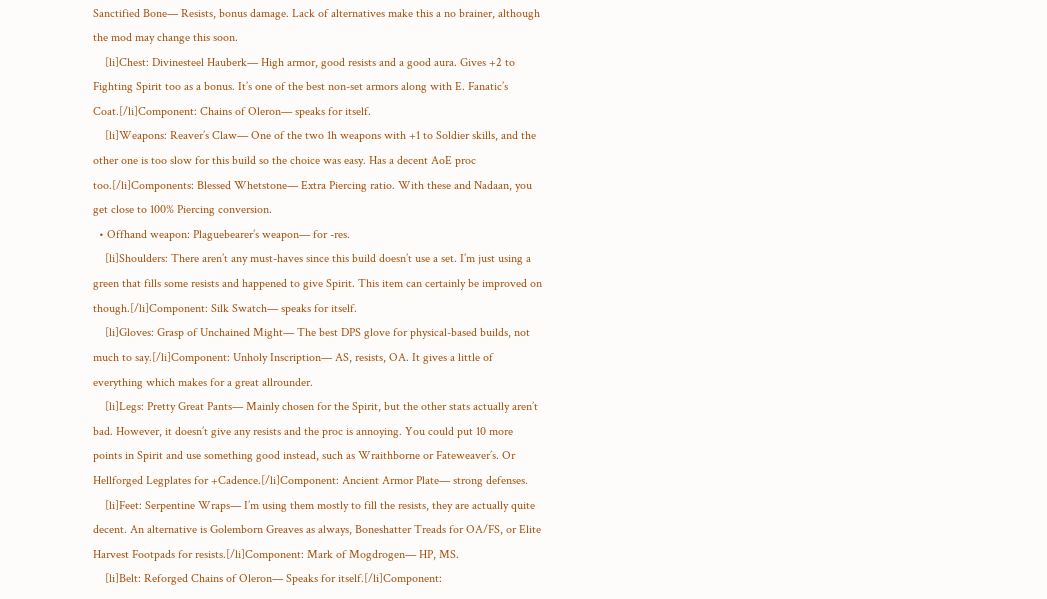Sanctified Bone— Resists, bonus damage. Lack of alternatives make this a no brainer, although the mod may change this soon.
    [li]Chest: Divinesteel Hauberk— High armor, good resists and a good aura. Gives +2 to Fighting Spirit too as a bonus. It’s one of the best non-set armors along with E. Fanatic’s Coat.[/li]Component: Chains of Oleron— speaks for itself.
    [li]Weapons: Reaver’s Claw— One of the two 1h weapons with +1 to Soldier skills, and the other one is too slow for this build so the choice was easy. Has a decent AoE proc too.[/li]Components: Blessed Whetstone— Extra Piercing ratio. With these and Nadaan, you get close to 100% Piercing conversion.
  • Offhand weapon: Plaguebearer’s weapon— for -res.
    [li]Shoulders: There aren’t any must-haves since this build doesn’t use a set. I’m just using a green that fills some resists and happened to give Spirit. This item can certainly be improved on though.[/li]Component: Silk Swatch— speaks for itself.
    [li]Gloves: Grasp of Unchained Might— The best DPS glove for physical-based builds, not much to say.[/li]Component: Unholy Inscription— AS, resists, OA. It gives a little of everything which makes for a great allrounder.
    [li]Legs: Pretty Great Pants— Mainly chosen for the Spirit, but the other stats actually aren’t bad. However, it doesn’t give any resists and the proc is annoying. You could put 10 more points in Spirit and use something good instead, such as Wraithborne or Fateweaver’s. Or Hellforged Legplates for +Cadence.[/li]Component: Ancient Armor Plate— strong defenses.
    [li]Feet: Serpentine Wraps— I’m using them mostly to fill the resists, they are actually quite decent. An alternative is Golemborn Greaves as always, Boneshatter Treads for OA/FS, or Elite Harvest Footpads for resists.[/li]Component: Mark of Mogdrogen— HP, MS.
    [li]Belt: Reforged Chains of Oleron— Speaks for itself.[/li]Component: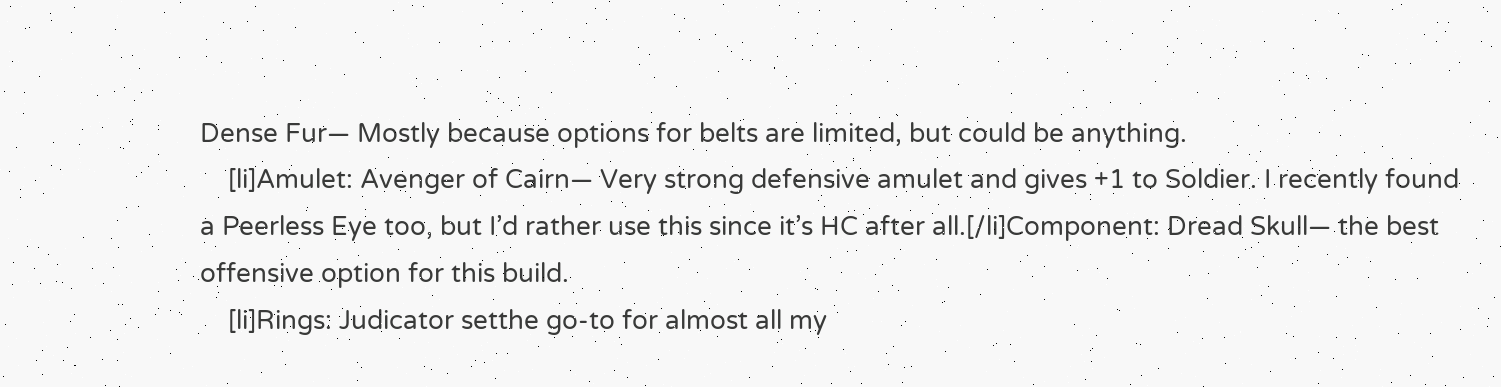Dense Fur— Mostly because options for belts are limited, but could be anything.
    [li]Amulet: Avenger of Cairn— Very strong defensive amulet and gives +1 to Soldier. I recently found a Peerless Eye too, but I’d rather use this since it’s HC after all.[/li]Component: Dread Skull— the best offensive option for this build.
    [li]Rings: Judicator setthe go-to for almost all my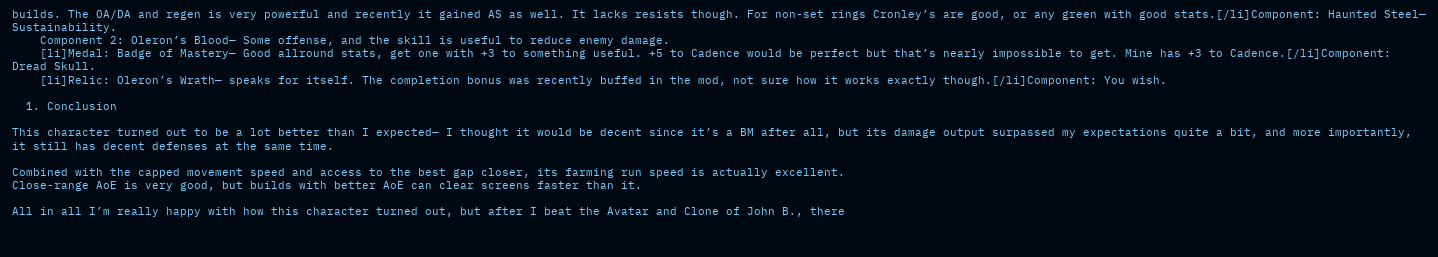builds. The OA/DA and regen is very powerful and recently it gained AS as well. It lacks resists though. For non-set rings Cronley’s are good, or any green with good stats.[/li]Component: Haunted Steel— Sustainability.
    Component 2: Oleron’s Blood— Some offense, and the skill is useful to reduce enemy damage.
    [li]Medal: Badge of Mastery— Good allround stats, get one with +3 to something useful. +5 to Cadence would be perfect but that’s nearly impossible to get. Mine has +3 to Cadence.[/li]Component: Dread Skull.
    [li]Relic: Oleron’s Wrath— speaks for itself. The completion bonus was recently buffed in the mod, not sure how it works exactly though.[/li]Component: You wish.

  1. Conclusion

This character turned out to be a lot better than I expected— I thought it would be decent since it’s a BM after all, but its damage output surpassed my expectations quite a bit, and more importantly, it still has decent defenses at the same time.

Combined with the capped movement speed and access to the best gap closer, its farming run speed is actually excellent.
Close-range AoE is very good, but builds with better AoE can clear screens faster than it.

All in all I’m really happy with how this character turned out, but after I beat the Avatar and Clone of John B., there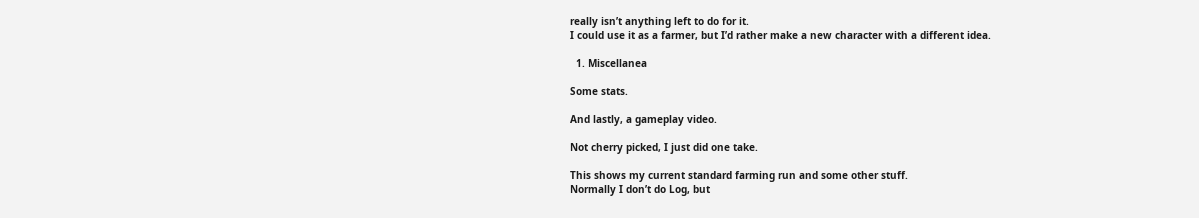really isn’t anything left to do for it.
I could use it as a farmer, but I’d rather make a new character with a different idea.

  1. Miscellanea

Some stats.

And lastly, a gameplay video.

Not cherry picked, I just did one take.

This shows my current standard farming run and some other stuff.
Normally I don’t do Log, but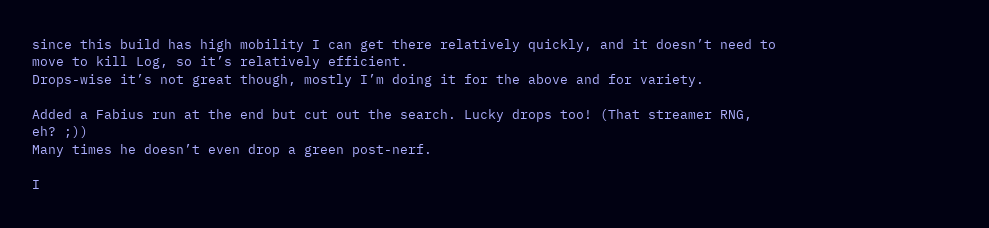since this build has high mobility I can get there relatively quickly, and it doesn’t need to move to kill Log, so it’s relatively efficient.
Drops-wise it’s not great though, mostly I’m doing it for the above and for variety.

Added a Fabius run at the end but cut out the search. Lucky drops too! (That streamer RNG, eh? ;))
Many times he doesn’t even drop a green post-nerf.

I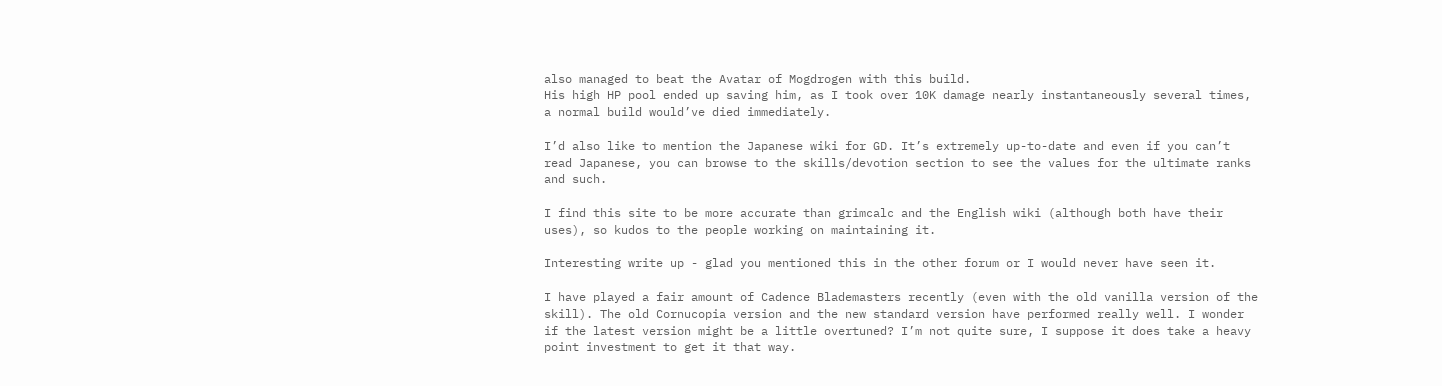also managed to beat the Avatar of Mogdrogen with this build.
His high HP pool ended up saving him, as I took over 10K damage nearly instantaneously several times, a normal build would’ve died immediately.

I’d also like to mention the Japanese wiki for GD. It’s extremely up-to-date and even if you can’t read Japanese, you can browse to the skills/devotion section to see the values for the ultimate ranks and such.

I find this site to be more accurate than grimcalc and the English wiki (although both have their uses), so kudos to the people working on maintaining it.

Interesting write up - glad you mentioned this in the other forum or I would never have seen it.

I have played a fair amount of Cadence Blademasters recently (even with the old vanilla version of the skill). The old Cornucopia version and the new standard version have performed really well. I wonder if the latest version might be a little overtuned? I’m not quite sure, I suppose it does take a heavy point investment to get it that way.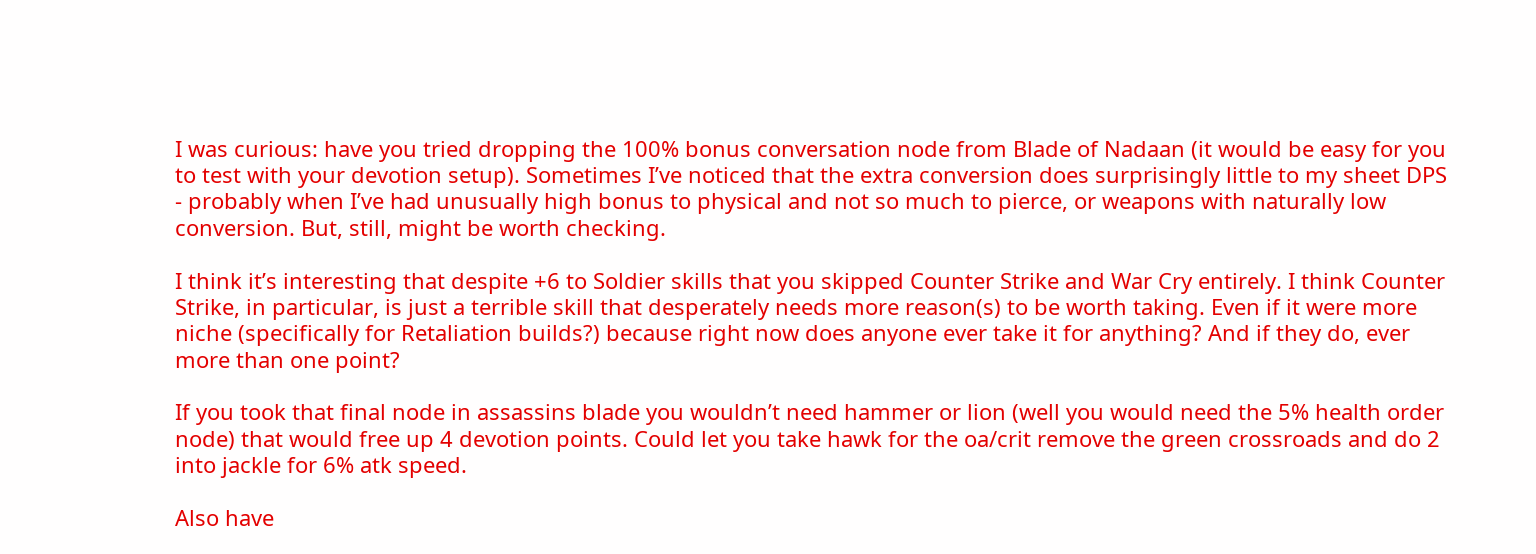I was curious: have you tried dropping the 100% bonus conversation node from Blade of Nadaan (it would be easy for you to test with your devotion setup). Sometimes I’ve noticed that the extra conversion does surprisingly little to my sheet DPS - probably when I’ve had unusually high bonus to physical and not so much to pierce, or weapons with naturally low conversion. But, still, might be worth checking.

I think it’s interesting that despite +6 to Soldier skills that you skipped Counter Strike and War Cry entirely. I think Counter Strike, in particular, is just a terrible skill that desperately needs more reason(s) to be worth taking. Even if it were more niche (specifically for Retaliation builds?) because right now does anyone ever take it for anything? And if they do, ever more than one point?

If you took that final node in assassins blade you wouldn’t need hammer or lion (well you would need the 5% health order node) that would free up 4 devotion points. Could let you take hawk for the oa/crit remove the green crossroads and do 2 into jackle for 6% atk speed.

Also have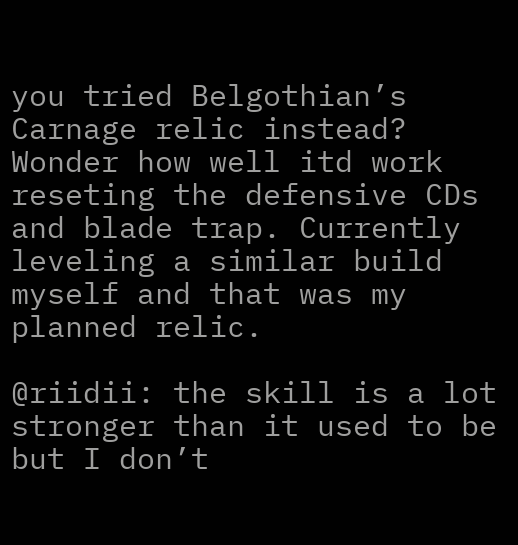you tried Belgothian’s Carnage relic instead? Wonder how well itd work reseting the defensive CDs and blade trap. Currently leveling a similar build myself and that was my planned relic.

@riidii: the skill is a lot stronger than it used to be but I don’t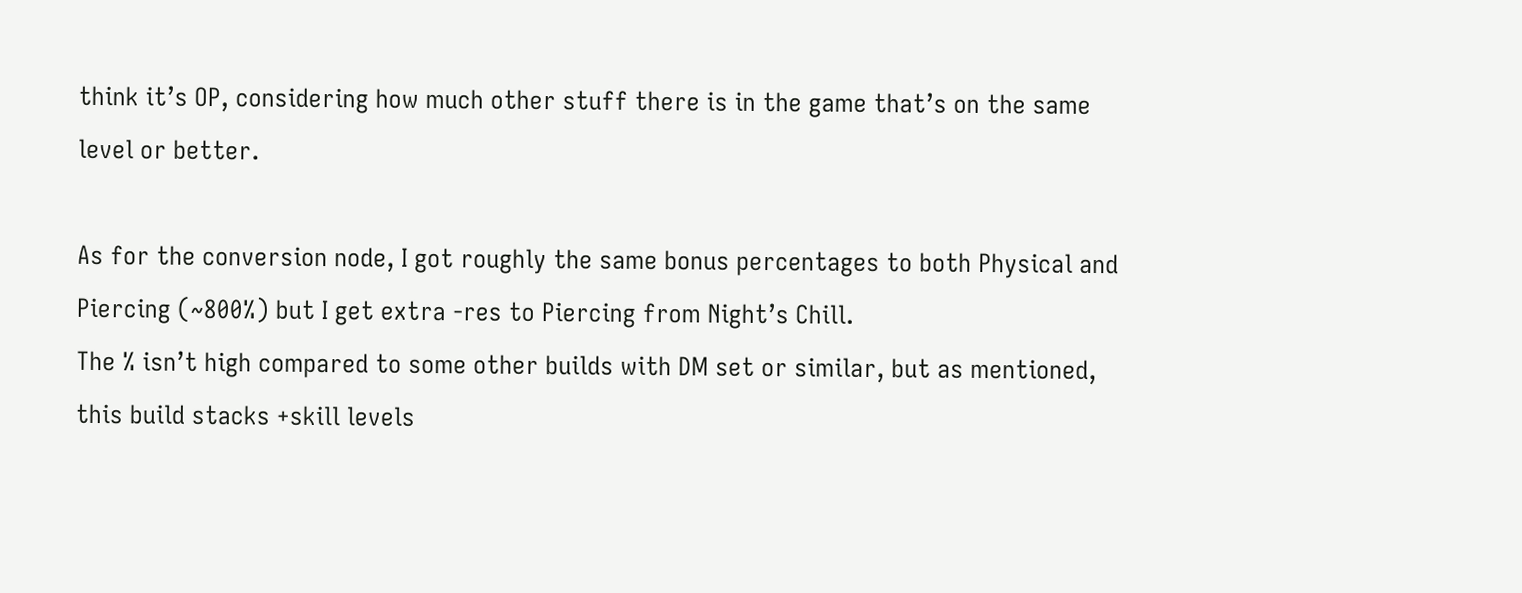think it’s OP, considering how much other stuff there is in the game that’s on the same level or better.

As for the conversion node, I got roughly the same bonus percentages to both Physical and Piercing (~800%) but I get extra -res to Piercing from Night’s Chill.
The % isn’t high compared to some other builds with DM set or similar, but as mentioned, this build stacks +skill levels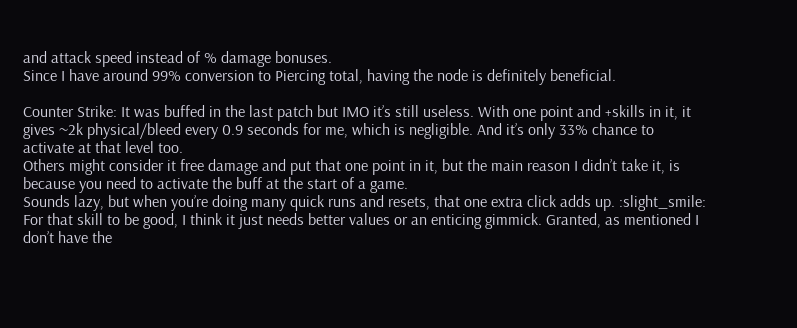and attack speed instead of % damage bonuses.
Since I have around 99% conversion to Piercing total, having the node is definitely beneficial.

Counter Strike: It was buffed in the last patch but IMO it’s still useless. With one point and +skills in it, it gives ~2k physical/bleed every 0.9 seconds for me, which is negligible. And it’s only 33% chance to activate at that level too.
Others might consider it free damage and put that one point in it, but the main reason I didn’t take it, is because you need to activate the buff at the start of a game.
Sounds lazy, but when you’re doing many quick runs and resets, that one extra click adds up. :slight_smile:
For that skill to be good, I think it just needs better values or an enticing gimmick. Granted, as mentioned I don’t have the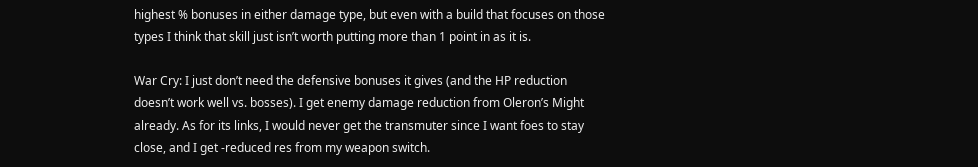highest % bonuses in either damage type, but even with a build that focuses on those types I think that skill just isn’t worth putting more than 1 point in as it is.

War Cry: I just don’t need the defensive bonuses it gives (and the HP reduction doesn’t work well vs. bosses). I get enemy damage reduction from Oleron’s Might already. As for its links, I would never get the transmuter since I want foes to stay close, and I get -reduced res from my weapon switch.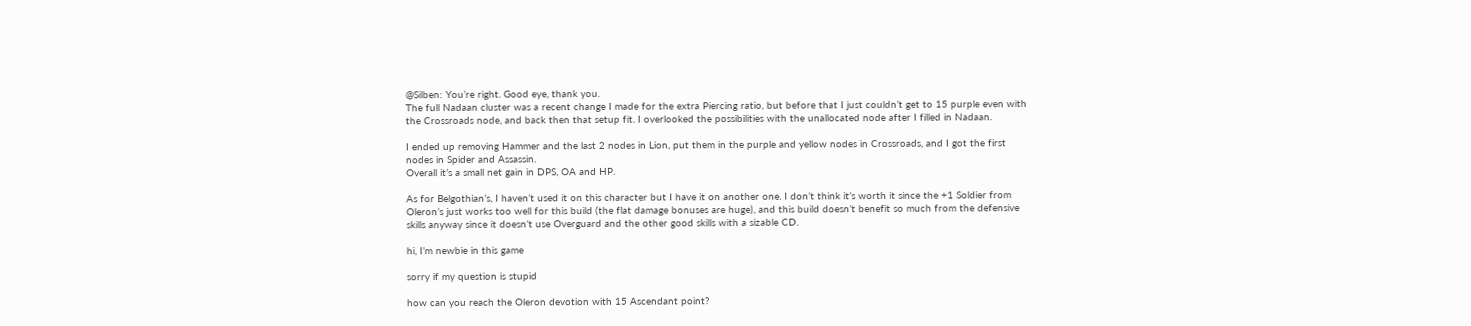@Silben: You’re right. Good eye, thank you.
The full Nadaan cluster was a recent change I made for the extra Piercing ratio, but before that I just couldn’t get to 15 purple even with the Crossroads node, and back then that setup fit. I overlooked the possibilities with the unallocated node after I filled in Nadaan.

I ended up removing Hammer and the last 2 nodes in Lion, put them in the purple and yellow nodes in Crossroads, and I got the first nodes in Spider and Assassin.
Overall it’s a small net gain in DPS, OA and HP.

As for Belgothian’s, I haven’t used it on this character but I have it on another one. I don’t think it’s worth it since the +1 Soldier from Oleron’s just works too well for this build (the flat damage bonuses are huge), and this build doesn’t benefit so much from the defensive skills anyway since it doesn’t use Overguard and the other good skills with a sizable CD.

hi, I’m newbie in this game

sorry if my question is stupid

how can you reach the Oleron devotion with 15 Ascendant point?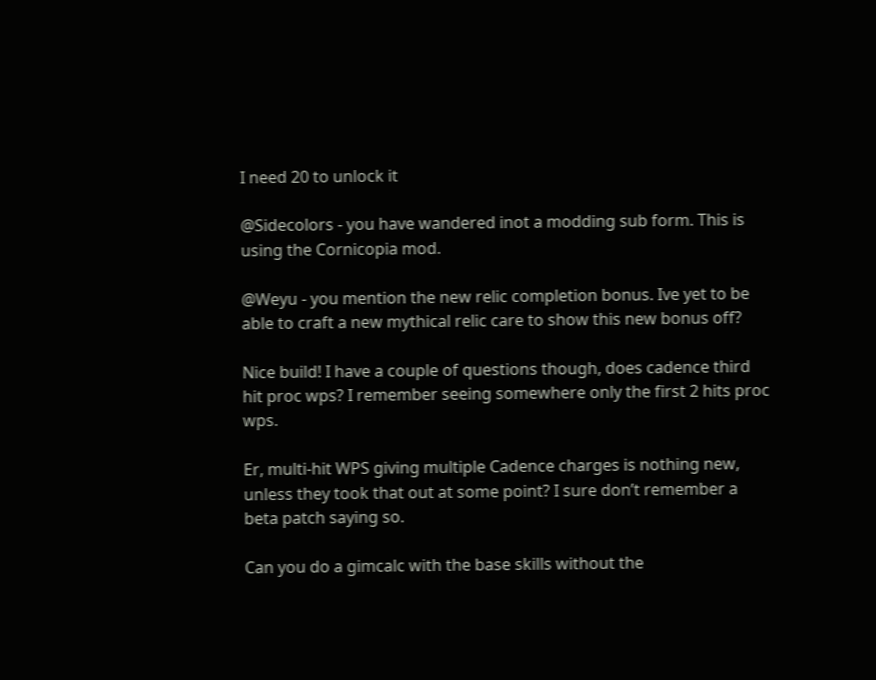I need 20 to unlock it

@Sidecolors - you have wandered inot a modding sub form. This is using the Cornicopia mod.

@Weyu - you mention the new relic completion bonus. Ive yet to be able to craft a new mythical relic care to show this new bonus off?

Nice build! I have a couple of questions though, does cadence third hit proc wps? I remember seeing somewhere only the first 2 hits proc wps.

Er, multi-hit WPS giving multiple Cadence charges is nothing new, unless they took that out at some point? I sure don’t remember a beta patch saying so.

Can you do a gimcalc with the base skills without the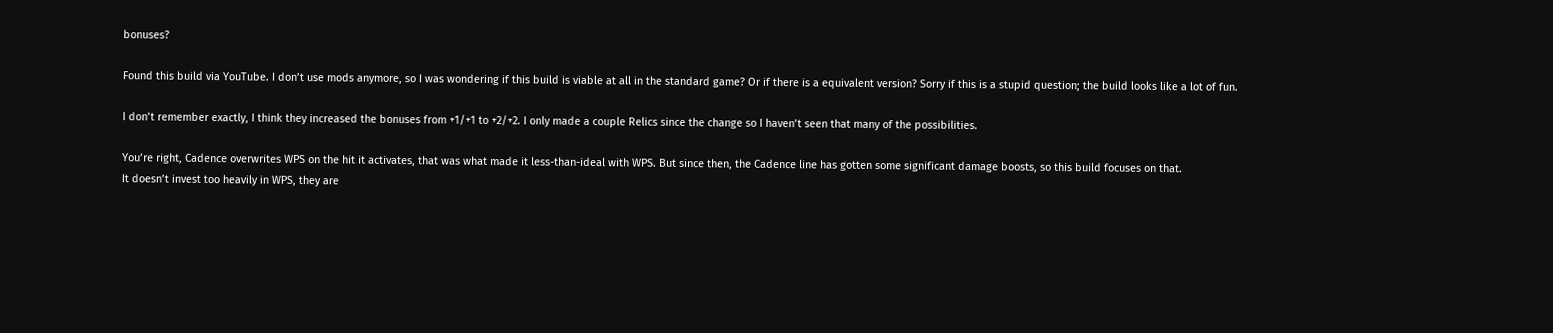bonuses?

Found this build via YouTube. I don’t use mods anymore, so I was wondering if this build is viable at all in the standard game? Or if there is a equivalent version? Sorry if this is a stupid question; the build looks like a lot of fun.

I don’t remember exactly, I think they increased the bonuses from +1/+1 to +2/+2. I only made a couple Relics since the change so I haven’t seen that many of the possibilities.

You’re right, Cadence overwrites WPS on the hit it activates, that was what made it less-than-ideal with WPS. But since then, the Cadence line has gotten some significant damage boosts, so this build focuses on that.
It doesn’t invest too heavily in WPS, they are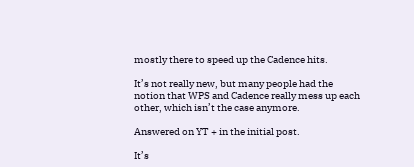mostly there to speed up the Cadence hits.

It’s not really new, but many people had the notion that WPS and Cadence really mess up each other, which isn’t the case anymore.

Answered on YT + in the initial post.

It’s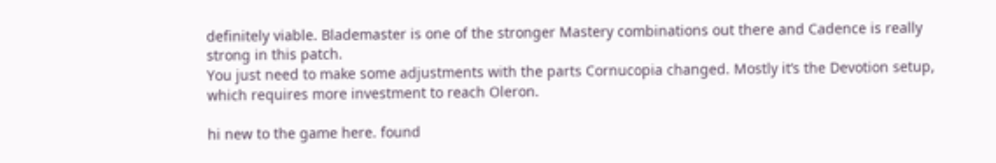definitely viable. Blademaster is one of the stronger Mastery combinations out there and Cadence is really strong in this patch.
You just need to make some adjustments with the parts Cornucopia changed. Mostly it’s the Devotion setup, which requires more investment to reach Oleron.

hi new to the game here. found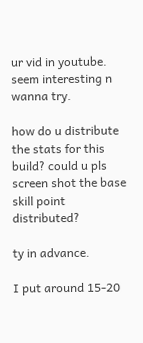ur vid in youtube. seem interesting n wanna try.

how do u distribute the stats for this build? could u pls screen shot the base skill point distributed?

ty in advance.

I put around 15-20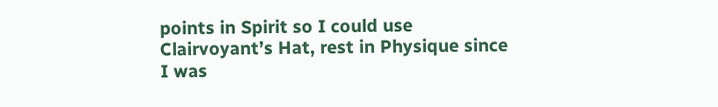points in Spirit so I could use Clairvoyant’s Hat, rest in Physique since I was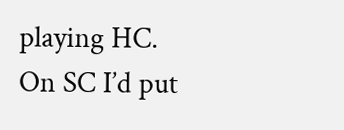playing HC.
On SC I’d put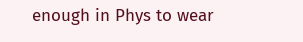enough in Phys to wear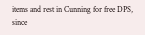items and rest in Cunning for free DPS, since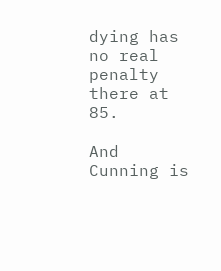dying has no real penalty there at 85.

And Cunning is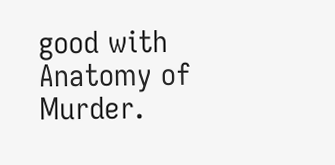good with Anatomy of Murder.